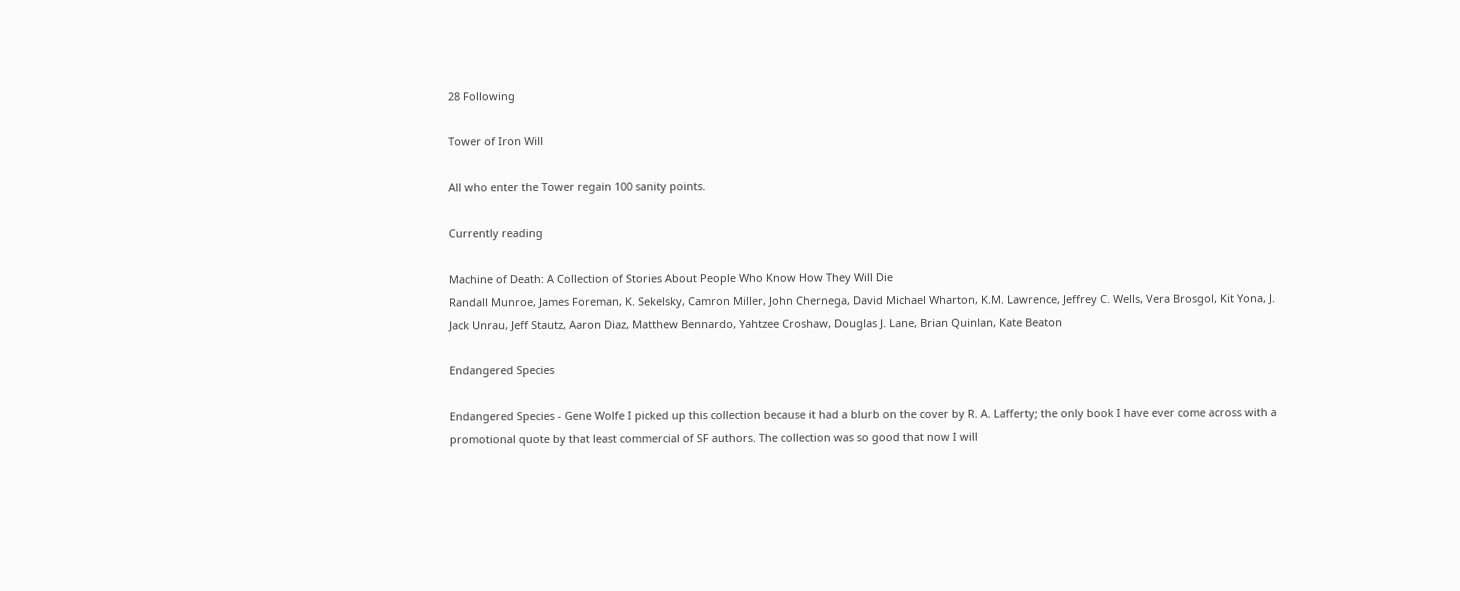28 Following

Tower of Iron Will

All who enter the Tower regain 100 sanity points.

Currently reading

Machine of Death: A Collection of Stories About People Who Know How They Will Die
Randall Munroe, James Foreman, K. Sekelsky, Camron Miller, John Chernega, David Michael Wharton, K.M. Lawrence, Jeffrey C. Wells, Vera Brosgol, Kit Yona, J. Jack Unrau, Jeff Stautz, Aaron Diaz, Matthew Bennardo, Yahtzee Croshaw, Douglas J. Lane, Brian Quinlan, Kate Beaton

Endangered Species

Endangered Species - Gene Wolfe I picked up this collection because it had a blurb on the cover by R. A. Lafferty; the only book I have ever come across with a promotional quote by that least commercial of SF authors. The collection was so good that now I will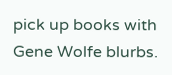pick up books with Gene Wolfe blurbs.